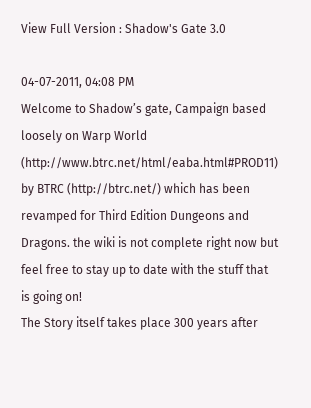View Full Version : Shadow's Gate 3.0

04-07-2011, 04:08 PM
Welcome to Shadow’s gate, Campaign based loosely on Warp World (http://www.btrc.net/html/eaba.html#PROD11) by BTRC (http://btrc.net/) which has been revamped for Third Edition Dungeons and Dragons. the wiki is not complete right now but feel free to stay up to date with the stuff that is going on!
The Story itself takes place 300 years after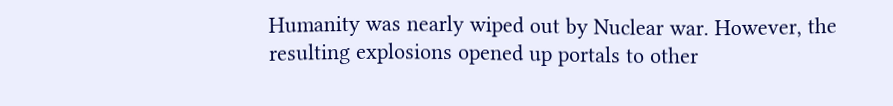Humanity was nearly wiped out by Nuclear war. However, the resulting explosions opened up portals to other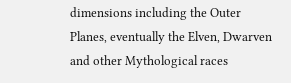dimensions including the Outer Planes, eventually the Elven, Dwarven and other Mythological races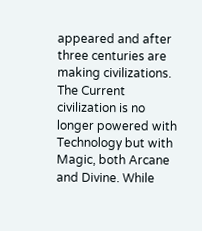appeared and after three centuries are making civilizations.
The Current civilization is no longer powered with Technology but with Magic, both Arcane and Divine. While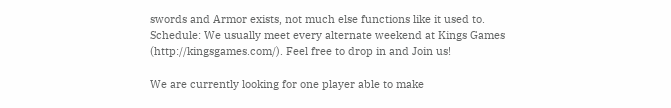swords and Armor exists, not much else functions like it used to.
Schedule: We usually meet every alternate weekend at Kings Games (http://kingsgames.com/). Feel free to drop in and Join us!

We are currently looking for one player able to make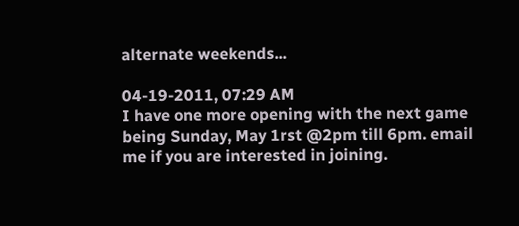alternate weekends...

04-19-2011, 07:29 AM
I have one more opening with the next game being Sunday, May 1rst @2pm till 6pm. email me if you are interested in joining.